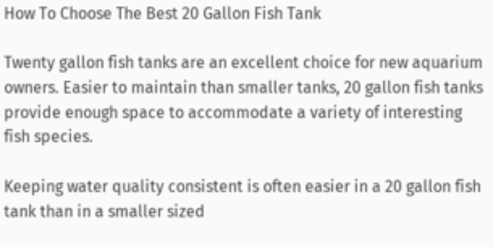How To Choose The Best 20 Gallon Fish Tank

Twenty gallon fish tanks are an excellent choice for new aquarium owners. Easier to maintain than smaller tanks, 20 gallon fish tanks provide enough space to accommodate a variety of interesting fish species.

Keeping water quality consistent is often easier in a 20 gallon fish tank than in a smaller sized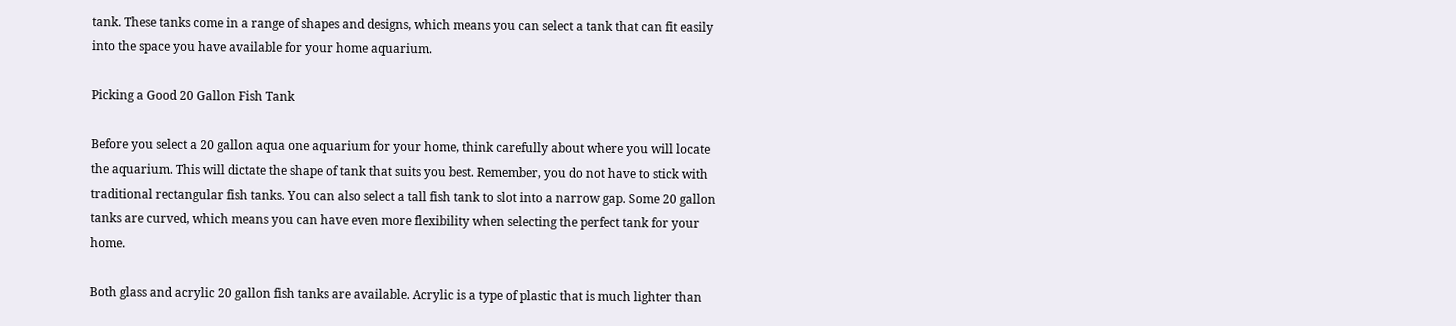tank. These tanks come in a range of shapes and designs, which means you can select a tank that can fit easily into the space you have available for your home aquarium.

Picking a Good 20 Gallon Fish Tank

Before you select a 20 gallon aqua one aquarium for your home, think carefully about where you will locate the aquarium. This will dictate the shape of tank that suits you best. Remember, you do not have to stick with traditional rectangular fish tanks. You can also select a tall fish tank to slot into a narrow gap. Some 20 gallon tanks are curved, which means you can have even more flexibility when selecting the perfect tank for your home.

Both glass and acrylic 20 gallon fish tanks are available. Acrylic is a type of plastic that is much lighter than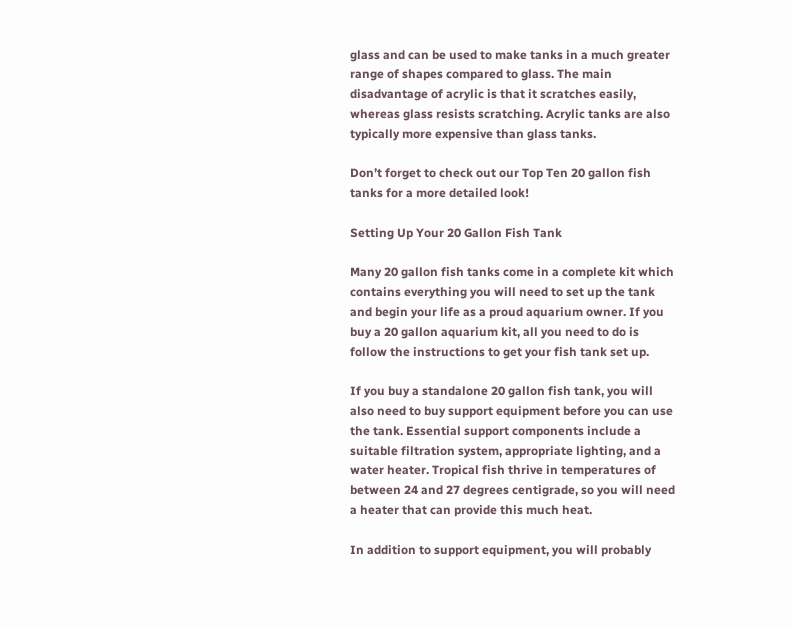glass and can be used to make tanks in a much greater range of shapes compared to glass. The main disadvantage of acrylic is that it scratches easily, whereas glass resists scratching. Acrylic tanks are also typically more expensive than glass tanks.

Don’t forget to check out our Top Ten 20 gallon fish tanks for a more detailed look!

Setting Up Your 20 Gallon Fish Tank

Many 20 gallon fish tanks come in a complete kit which contains everything you will need to set up the tank and begin your life as a proud aquarium owner. If you buy a 20 gallon aquarium kit, all you need to do is follow the instructions to get your fish tank set up.

If you buy a standalone 20 gallon fish tank, you will also need to buy support equipment before you can use the tank. Essential support components include a suitable filtration system, appropriate lighting, and a water heater. Tropical fish thrive in temperatures of between 24 and 27 degrees centigrade, so you will need a heater that can provide this much heat.

In addition to support equipment, you will probably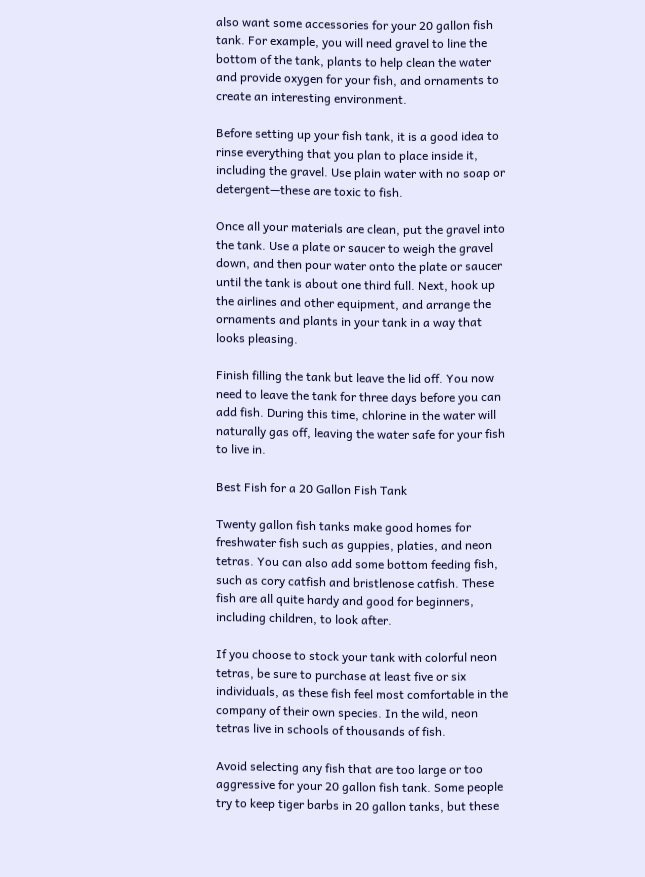also want some accessories for your 20 gallon fish tank. For example, you will need gravel to line the bottom of the tank, plants to help clean the water and provide oxygen for your fish, and ornaments to create an interesting environment.

Before setting up your fish tank, it is a good idea to rinse everything that you plan to place inside it, including the gravel. Use plain water with no soap or detergent—these are toxic to fish.

Once all your materials are clean, put the gravel into the tank. Use a plate or saucer to weigh the gravel down, and then pour water onto the plate or saucer until the tank is about one third full. Next, hook up the airlines and other equipment, and arrange the ornaments and plants in your tank in a way that looks pleasing.

Finish filling the tank but leave the lid off. You now need to leave the tank for three days before you can add fish. During this time, chlorine in the water will naturally gas off, leaving the water safe for your fish to live in.

Best Fish for a 20 Gallon Fish Tank

Twenty gallon fish tanks make good homes for freshwater fish such as guppies, platies, and neon tetras. You can also add some bottom feeding fish, such as cory catfish and bristlenose catfish. These fish are all quite hardy and good for beginners, including children, to look after.

If you choose to stock your tank with colorful neon tetras, be sure to purchase at least five or six individuals, as these fish feel most comfortable in the company of their own species. In the wild, neon tetras live in schools of thousands of fish.

Avoid selecting any fish that are too large or too aggressive for your 20 gallon fish tank. Some people try to keep tiger barbs in 20 gallon tanks, but these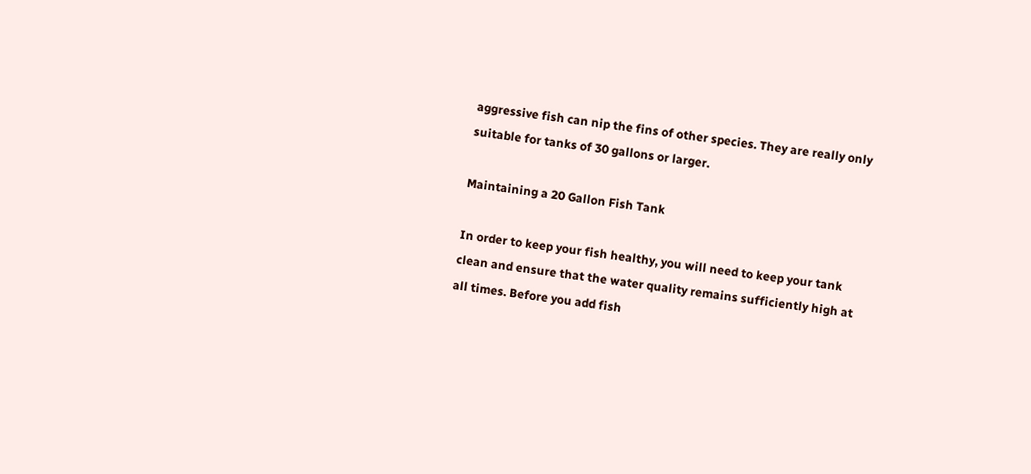aggressive fish can nip the fins of other species. They are really only suitable for tanks of 30 gallons or larger.

Maintaining a 20 Gallon Fish Tank

In order to keep your fish healthy, you will need to keep your tank clean and ensure that the water quality remains sufficiently high at all times. Before you add fish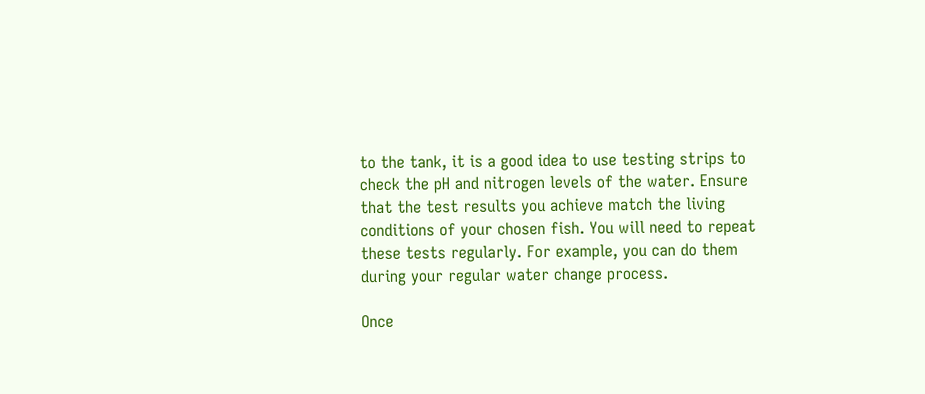to the tank, it is a good idea to use testing strips to check the pH and nitrogen levels of the water. Ensure that the test results you achieve match the living conditions of your chosen fish. You will need to repeat these tests regularly. For example, you can do them during your regular water change process.

Once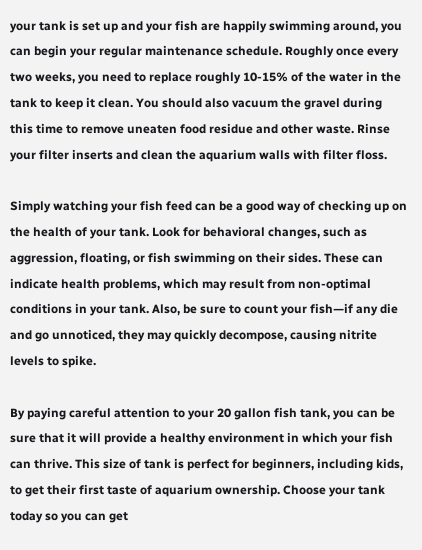your tank is set up and your fish are happily swimming around, you can begin your regular maintenance schedule. Roughly once every two weeks, you need to replace roughly 10-15% of the water in the tank to keep it clean. You should also vacuum the gravel during this time to remove uneaten food residue and other waste. Rinse your filter inserts and clean the aquarium walls with filter floss.

Simply watching your fish feed can be a good way of checking up on the health of your tank. Look for behavioral changes, such as aggression, floating, or fish swimming on their sides. These can indicate health problems, which may result from non-optimal conditions in your tank. Also, be sure to count your fish—if any die and go unnoticed, they may quickly decompose, causing nitrite levels to spike.

By paying careful attention to your 20 gallon fish tank, you can be sure that it will provide a healthy environment in which your fish can thrive. This size of tank is perfect for beginners, including kids, to get their first taste of aquarium ownership. Choose your tank today so you can get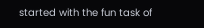started with the fun task of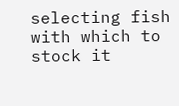selecting fish with which to stock it